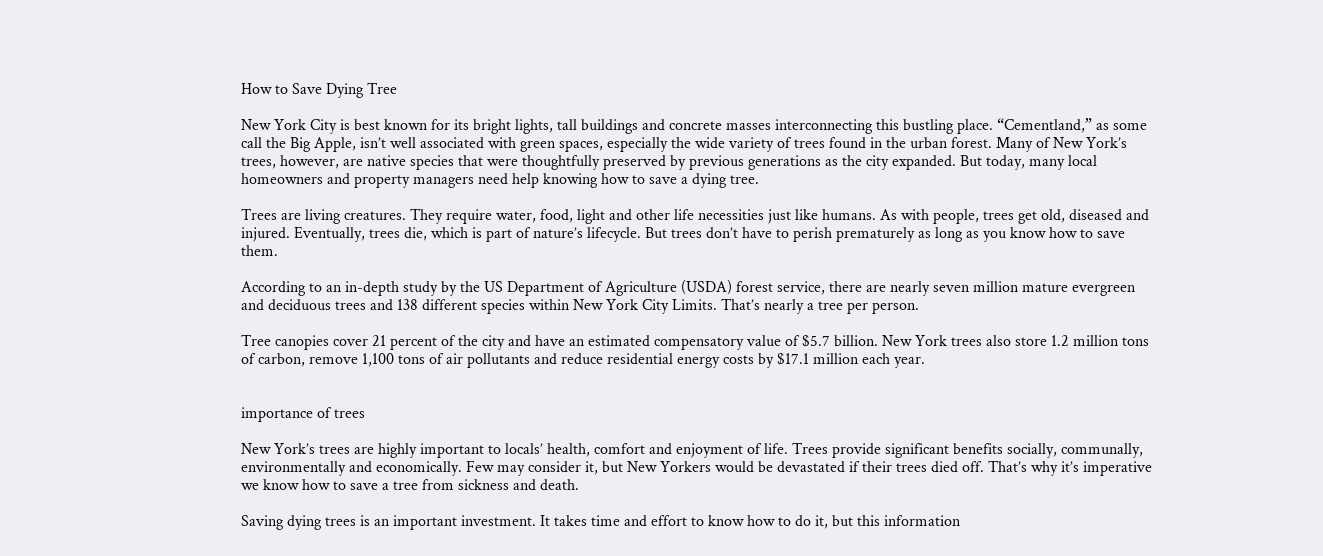How to Save Dying Tree

New York City is best known for its bright lights, tall buildings and concrete masses interconnecting this bustling place. “Cementland,” as some call the Big Apple, isn’t well associated with green spaces, especially the wide variety of trees found in the urban forest. Many of New York’s trees, however, are native species that were thoughtfully preserved by previous generations as the city expanded. But today, many local homeowners and property managers need help knowing how to save a dying tree.

Trees are living creatures. They require water, food, light and other life necessities just like humans. As with people, trees get old, diseased and injured. Eventually, trees die, which is part of nature’s lifecycle. But trees don’t have to perish prematurely as long as you know how to save them.

According to an in-depth study by the US Department of Agriculture (USDA) forest service, there are nearly seven million mature evergreen and deciduous trees and 138 different species within New York City Limits. That’s nearly a tree per person.

Tree canopies cover 21 percent of the city and have an estimated compensatory value of $5.7 billion. New York trees also store 1.2 million tons of carbon, remove 1,100 tons of air pollutants and reduce residential energy costs by $17.1 million each year.


importance of trees

New York’s trees are highly important to locals’ health, comfort and enjoyment of life. Trees provide significant benefits socially, communally, environmentally and economically. Few may consider it, but New Yorkers would be devastated if their trees died off. That’s why it’s imperative we know how to save a tree from sickness and death.

Saving dying trees is an important investment. It takes time and effort to know how to do it, but this information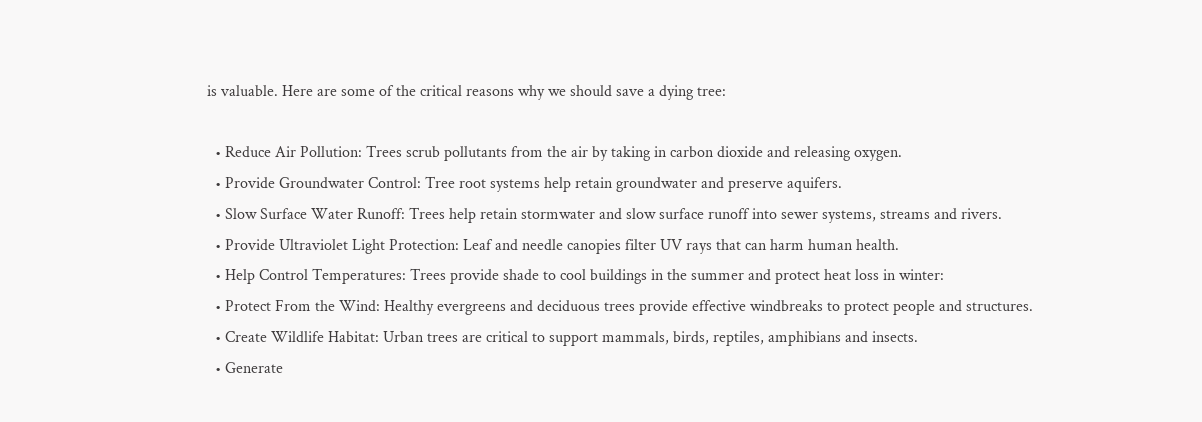is valuable. Here are some of the critical reasons why we should save a dying tree:

  • Reduce Air Pollution: Trees scrub pollutants from the air by taking in carbon dioxide and releasing oxygen.
  • Provide Groundwater Control: Tree root systems help retain groundwater and preserve aquifers.
  • Slow Surface Water Runoff: Trees help retain stormwater and slow surface runoff into sewer systems, streams and rivers.
  • Provide Ultraviolet Light Protection: Leaf and needle canopies filter UV rays that can harm human health.
  • Help Control Temperatures: Trees provide shade to cool buildings in the summer and protect heat loss in winter:
  • Protect From the Wind: Healthy evergreens and deciduous trees provide effective windbreaks to protect people and structures.
  • Create Wildlife Habitat: Urban trees are critical to support mammals, birds, reptiles, amphibians and insects.
  • Generate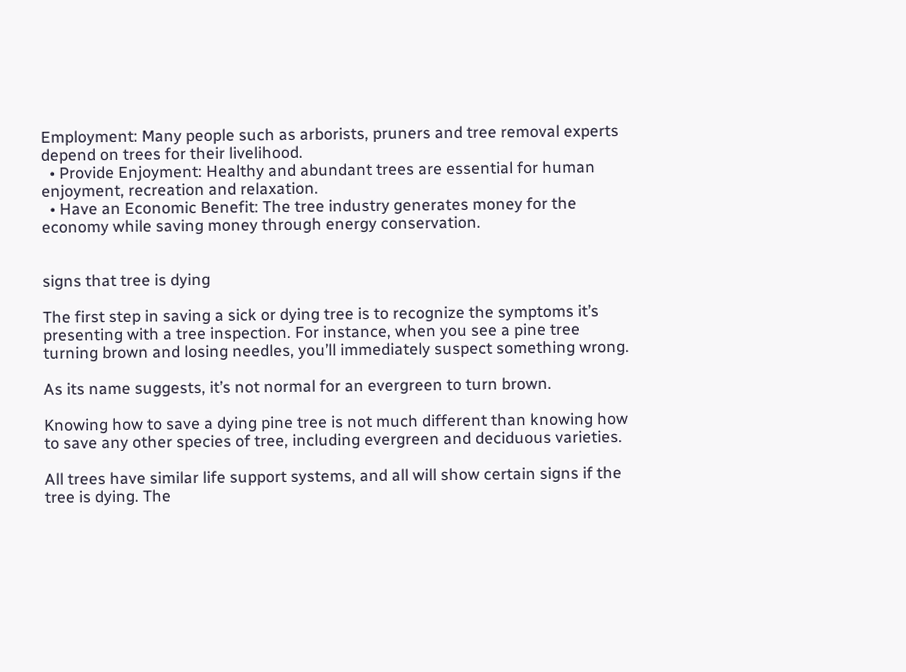Employment: Many people such as arborists, pruners and tree removal experts depend on trees for their livelihood.
  • Provide Enjoyment: Healthy and abundant trees are essential for human enjoyment, recreation and relaxation.
  • Have an Economic Benefit: The tree industry generates money for the economy while saving money through energy conservation.


signs that tree is dying

The first step in saving a sick or dying tree is to recognize the symptoms it’s presenting with a tree inspection. For instance, when you see a pine tree turning brown and losing needles, you’ll immediately suspect something wrong.

As its name suggests, it’s not normal for an evergreen to turn brown.

Knowing how to save a dying pine tree is not much different than knowing how to save any other species of tree, including evergreen and deciduous varieties.

All trees have similar life support systems, and all will show certain signs if the tree is dying. The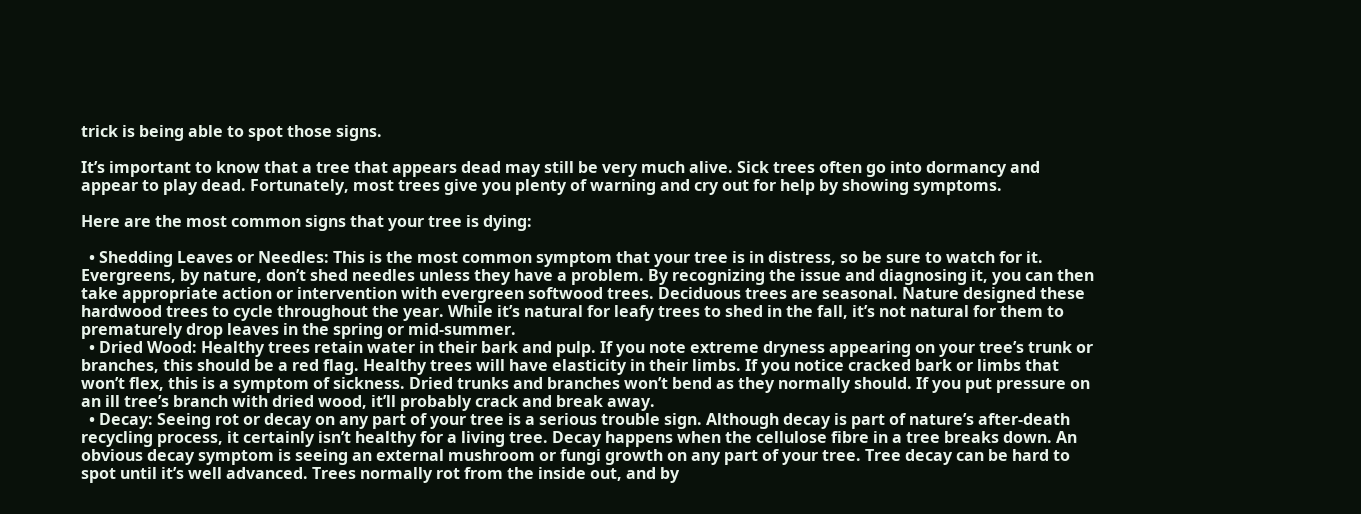trick is being able to spot those signs.

It’s important to know that a tree that appears dead may still be very much alive. Sick trees often go into dormancy and appear to play dead. Fortunately, most trees give you plenty of warning and cry out for help by showing symptoms.

Here are the most common signs that your tree is dying:

  • Shedding Leaves or Needles: This is the most common symptom that your tree is in distress, so be sure to watch for it. Evergreens, by nature, don’t shed needles unless they have a problem. By recognizing the issue and diagnosing it, you can then take appropriate action or intervention with evergreen softwood trees. Deciduous trees are seasonal. Nature designed these hardwood trees to cycle throughout the year. While it’s natural for leafy trees to shed in the fall, it’s not natural for them to prematurely drop leaves in the spring or mid-summer.
  • Dried Wood: Healthy trees retain water in their bark and pulp. If you note extreme dryness appearing on your tree’s trunk or branches, this should be a red flag. Healthy trees will have elasticity in their limbs. If you notice cracked bark or limbs that won’t flex, this is a symptom of sickness. Dried trunks and branches won’t bend as they normally should. If you put pressure on an ill tree’s branch with dried wood, it’ll probably crack and break away.
  • Decay: Seeing rot or decay on any part of your tree is a serious trouble sign. Although decay is part of nature’s after-death recycling process, it certainly isn’t healthy for a living tree. Decay happens when the cellulose fibre in a tree breaks down. An obvious decay symptom is seeing an external mushroom or fungi growth on any part of your tree. Tree decay can be hard to spot until it’s well advanced. Trees normally rot from the inside out, and by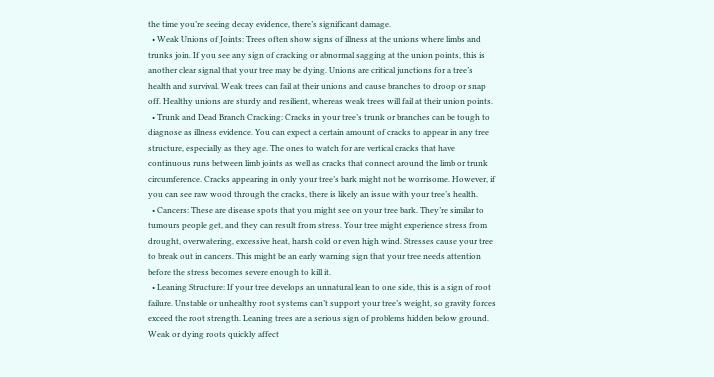the time you’re seeing decay evidence, there’s significant damage.
  • Weak Unions of Joints: Trees often show signs of illness at the unions where limbs and trunks join. If you see any sign of cracking or abnormal sagging at the union points, this is another clear signal that your tree may be dying. Unions are critical junctions for a tree’s health and survival. Weak trees can fail at their unions and cause branches to droop or snap off. Healthy unions are sturdy and resilient, whereas weak trees will fail at their union points.
  • Trunk and Dead Branch Cracking: Cracks in your tree’s trunk or branches can be tough to diagnose as illness evidence. You can expect a certain amount of cracks to appear in any tree structure, especially as they age. The ones to watch for are vertical cracks that have continuous runs between limb joints as well as cracks that connect around the limb or trunk circumference. Cracks appearing in only your tree’s bark might not be worrisome. However, if you can see raw wood through the cracks, there is likely an issue with your tree’s health.
  • Cancers: These are disease spots that you might see on your tree bark. They’re similar to tumours people get, and they can result from stress. Your tree might experience stress from drought, overwatering, excessive heat, harsh cold or even high wind. Stresses cause your tree to break out in cancers. This might be an early warning sign that your tree needs attention before the stress becomes severe enough to kill it.
  • Leaning Structure: If your tree develops an unnatural lean to one side, this is a sign of root failure. Unstable or unhealthy root systems can’t support your tree’s weight, so gravity forces exceed the root strength. Leaning trees are a serious sign of problems hidden below ground. Weak or dying roots quickly affect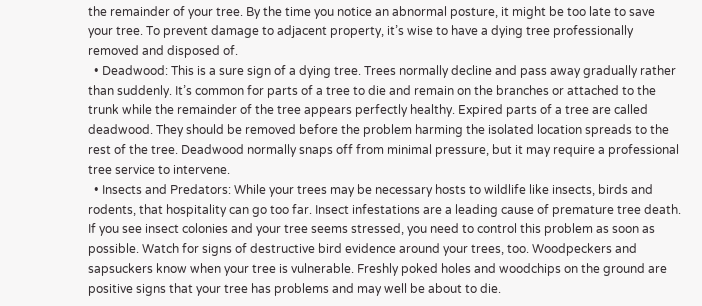the remainder of your tree. By the time you notice an abnormal posture, it might be too late to save your tree. To prevent damage to adjacent property, it’s wise to have a dying tree professionally removed and disposed of.
  • Deadwood: This is a sure sign of a dying tree. Trees normally decline and pass away gradually rather than suddenly. It’s common for parts of a tree to die and remain on the branches or attached to the trunk while the remainder of the tree appears perfectly healthy. Expired parts of a tree are called deadwood. They should be removed before the problem harming the isolated location spreads to the rest of the tree. Deadwood normally snaps off from minimal pressure, but it may require a professional tree service to intervene.
  • Insects and Predators: While your trees may be necessary hosts to wildlife like insects, birds and rodents, that hospitality can go too far. Insect infestations are a leading cause of premature tree death. If you see insect colonies and your tree seems stressed, you need to control this problem as soon as possible. Watch for signs of destructive bird evidence around your trees, too. Woodpeckers and sapsuckers know when your tree is vulnerable. Freshly poked holes and woodchips on the ground are positive signs that your tree has problems and may well be about to die.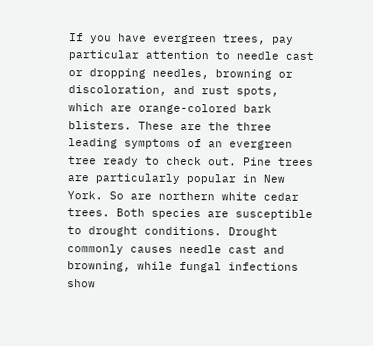If you have evergreen trees, pay particular attention to needle cast or dropping needles, browning or discoloration, and rust spots, which are orange-colored bark blisters. These are the three leading symptoms of an evergreen tree ready to check out. Pine trees are particularly popular in New York. So are northern white cedar trees. Both species are susceptible to drought conditions. Drought commonly causes needle cast and browning, while fungal infections show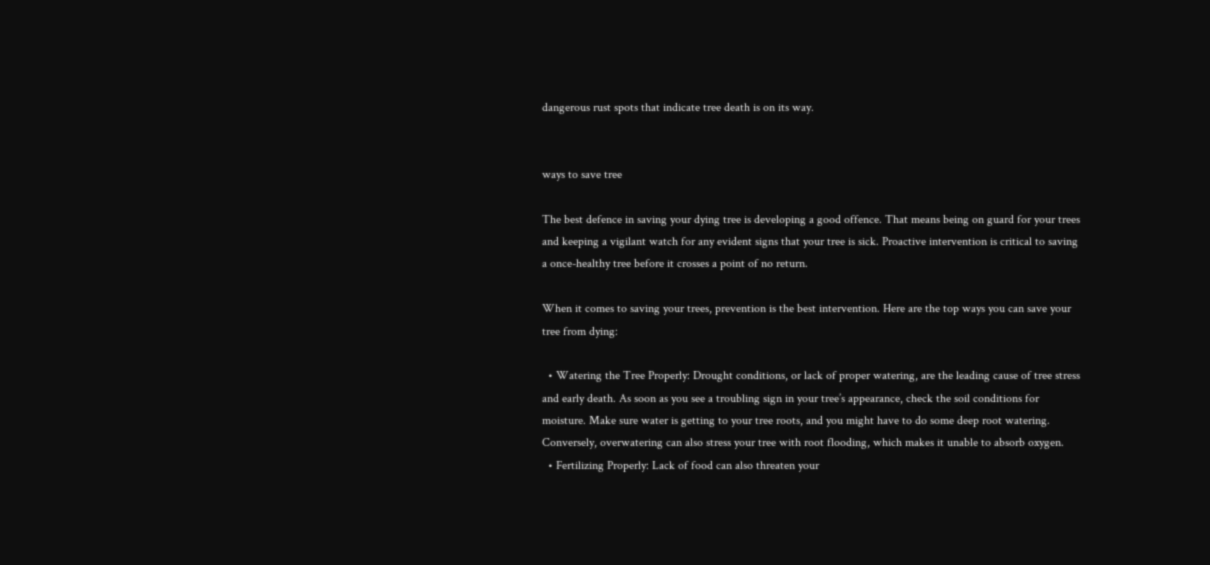dangerous rust spots that indicate tree death is on its way.


ways to save tree

The best defence in saving your dying tree is developing a good offence. That means being on guard for your trees and keeping a vigilant watch for any evident signs that your tree is sick. Proactive intervention is critical to saving a once-healthy tree before it crosses a point of no return.

When it comes to saving your trees, prevention is the best intervention. Here are the top ways you can save your tree from dying:

  • Watering the Tree Properly: Drought conditions, or lack of proper watering, are the leading cause of tree stress and early death. As soon as you see a troubling sign in your tree’s appearance, check the soil conditions for moisture. Make sure water is getting to your tree roots, and you might have to do some deep root watering. Conversely, overwatering can also stress your tree with root flooding, which makes it unable to absorb oxygen.
  • Fertilizing Properly: Lack of food can also threaten your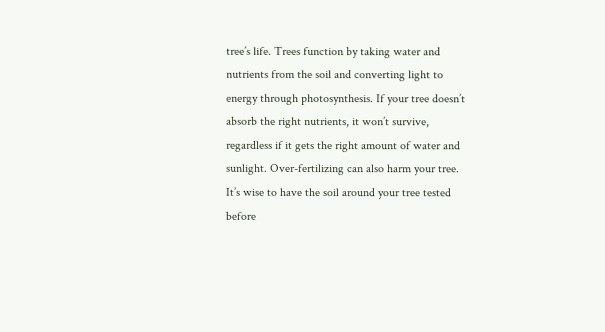tree’s life. Trees function by taking water and nutrients from the soil and converting light to energy through photosynthesis. If your tree doesn’t absorb the right nutrients, it won’t survive, regardless if it gets the right amount of water and sunlight. Over-fertilizing can also harm your tree. It’s wise to have the soil around your tree tested before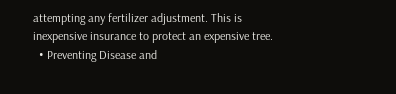attempting any fertilizer adjustment. This is inexpensive insurance to protect an expensive tree.
  • Preventing Disease and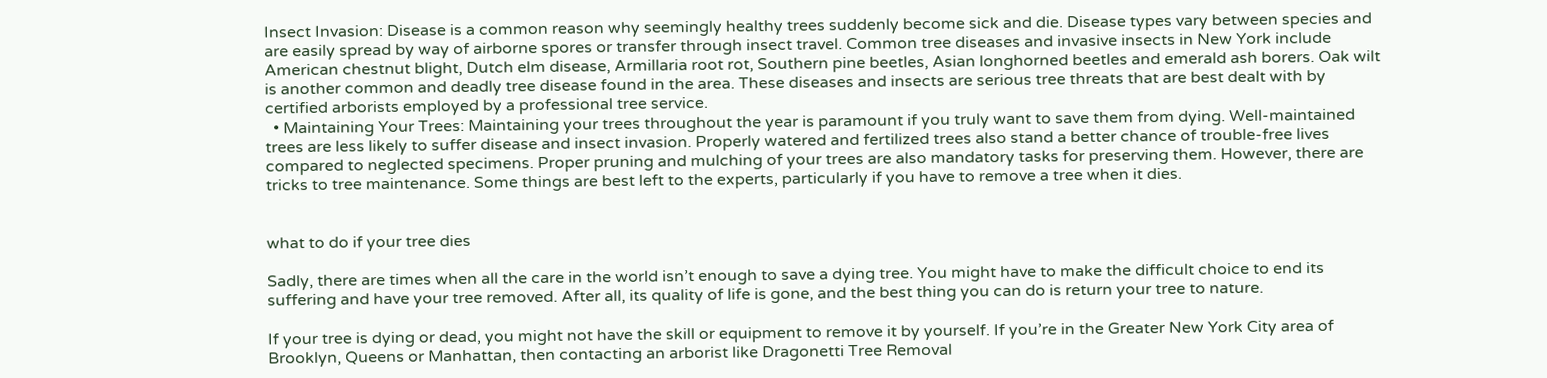Insect Invasion: Disease is a common reason why seemingly healthy trees suddenly become sick and die. Disease types vary between species and are easily spread by way of airborne spores or transfer through insect travel. Common tree diseases and invasive insects in New York include American chestnut blight, Dutch elm disease, Armillaria root rot, Southern pine beetles, Asian longhorned beetles and emerald ash borers. Oak wilt is another common and deadly tree disease found in the area. These diseases and insects are serious tree threats that are best dealt with by certified arborists employed by a professional tree service.
  • Maintaining Your Trees: Maintaining your trees throughout the year is paramount if you truly want to save them from dying. Well-maintained trees are less likely to suffer disease and insect invasion. Properly watered and fertilized trees also stand a better chance of trouble-free lives compared to neglected specimens. Proper pruning and mulching of your trees are also mandatory tasks for preserving them. However, there are tricks to tree maintenance. Some things are best left to the experts, particularly if you have to remove a tree when it dies.


what to do if your tree dies

Sadly, there are times when all the care in the world isn’t enough to save a dying tree. You might have to make the difficult choice to end its suffering and have your tree removed. After all, its quality of life is gone, and the best thing you can do is return your tree to nature.

If your tree is dying or dead, you might not have the skill or equipment to remove it by yourself. If you’re in the Greater New York City area of Brooklyn, Queens or Manhattan, then contacting an arborist like Dragonetti Tree Removal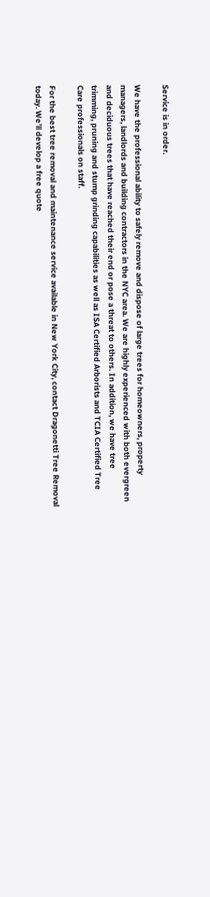Service is in order.

We have the professional ability to safely remove and dispose of large trees for homeowners, property managers, landlords and building contractors in the NYC area. We are highly experienced with both evergreen and deciduous trees that have reached their end or pose a threat to others. In addition, we have tree trimming, pruning and stump grinding capabilities as well as ISA Certified Arborists and TCIA Certified Tree Care professionals on staff.

For the best tree removal and maintenance service available in New York City, contact Dragonetti Tree Removal today. We’ll develop a free quote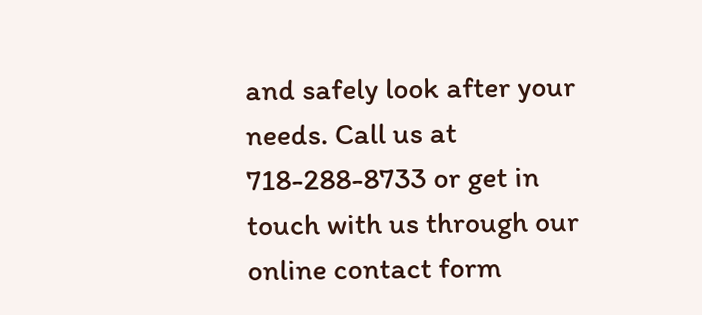and safely look after your needs. Call us at 718-288-8733 or get in touch with us through our online contact form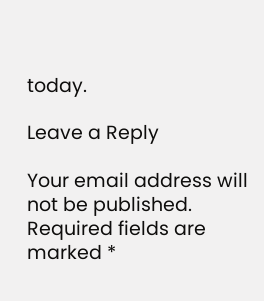today.

Leave a Reply

Your email address will not be published. Required fields are marked *